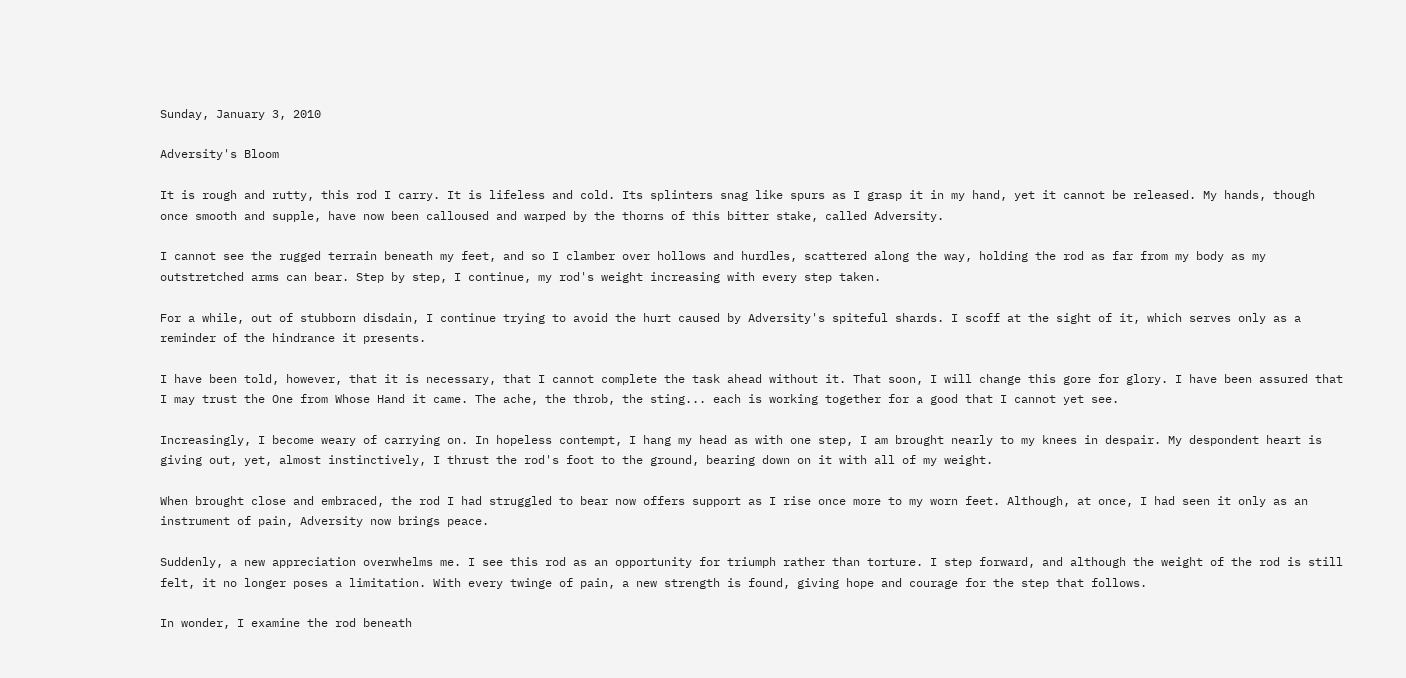Sunday, January 3, 2010

Adversity's Bloom

It is rough and rutty, this rod I carry. It is lifeless and cold. Its splinters snag like spurs as I grasp it in my hand, yet it cannot be released. My hands, though once smooth and supple, have now been calloused and warped by the thorns of this bitter stake, called Adversity.

I cannot see the rugged terrain beneath my feet, and so I clamber over hollows and hurdles, scattered along the way, holding the rod as far from my body as my outstretched arms can bear. Step by step, I continue, my rod's weight increasing with every step taken.

For a while, out of stubborn disdain, I continue trying to avoid the hurt caused by Adversity's spiteful shards. I scoff at the sight of it, which serves only as a reminder of the hindrance it presents.

I have been told, however, that it is necessary, that I cannot complete the task ahead without it. That soon, I will change this gore for glory. I have been assured that I may trust the One from Whose Hand it came. The ache, the throb, the sting... each is working together for a good that I cannot yet see.

Increasingly, I become weary of carrying on. In hopeless contempt, I hang my head as with one step, I am brought nearly to my knees in despair. My despondent heart is giving out, yet, almost instinctively, I thrust the rod's foot to the ground, bearing down on it with all of my weight.

When brought close and embraced, the rod I had struggled to bear now offers support as I rise once more to my worn feet. Although, at once, I had seen it only as an instrument of pain, Adversity now brings peace.

Suddenly, a new appreciation overwhelms me. I see this rod as an opportunity for triumph rather than torture. I step forward, and although the weight of the rod is still felt, it no longer poses a limitation. With every twinge of pain, a new strength is found, giving hope and courage for the step that follows.

In wonder, I examine the rod beneath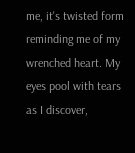me, it's twisted form reminding me of my wrenched heart. My eyes pool with tears as I discover,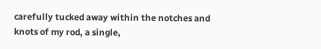carefully tucked away within the notches and knots of my rod, a single,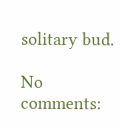solitary bud.

No comments: